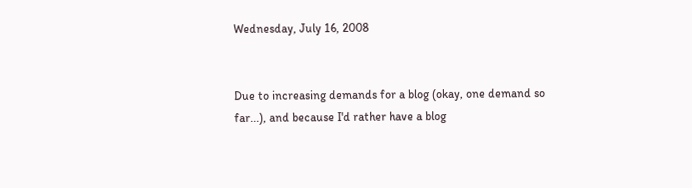Wednesday, July 16, 2008


Due to increasing demands for a blog (okay, one demand so far...), and because I'd rather have a blog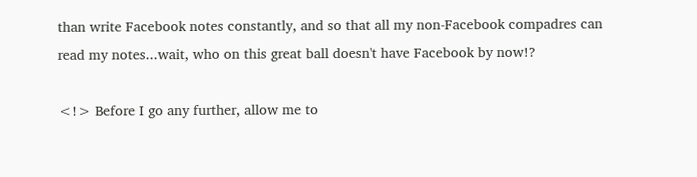than write Facebook notes constantly, and so that all my non-Facebook compadres can read my notes...wait, who on this great ball doesn't have Facebook by now!?

<!> Before I go any further, allow me to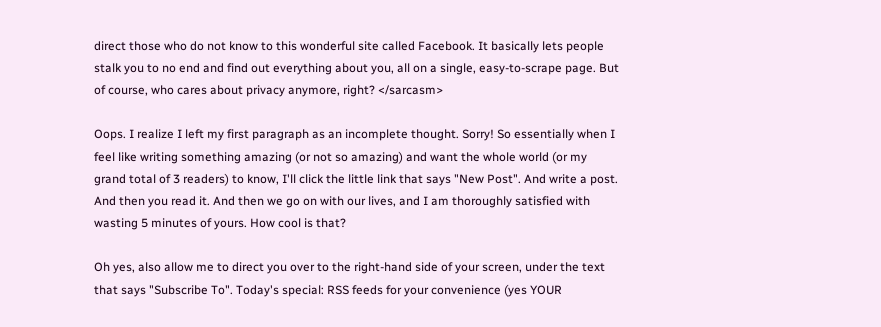direct those who do not know to this wonderful site called Facebook. It basically lets people stalk you to no end and find out everything about you, all on a single, easy-to-scrape page. But of course, who cares about privacy anymore, right? </sarcasm>

Oops. I realize I left my first paragraph as an incomplete thought. Sorry! So essentially when I feel like writing something amazing (or not so amazing) and want the whole world (or my grand total of 3 readers) to know, I'll click the little link that says "New Post". And write a post. And then you read it. And then we go on with our lives, and I am thoroughly satisfied with wasting 5 minutes of yours. How cool is that?

Oh yes, also allow me to direct you over to the right-hand side of your screen, under the text that says "Subscribe To". Today's special: RSS feeds for your convenience (yes YOUR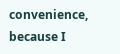convenience, because I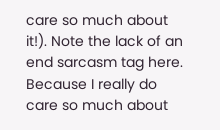care so much about it!). Note the lack of an end sarcasm tag here. Because I really do care so much about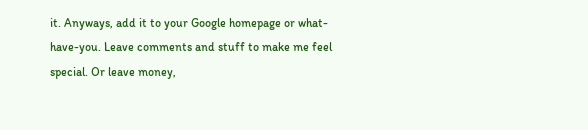it. Anyways, add it to your Google homepage or what-have-you. Leave comments and stuff to make me feel special. Or leave money,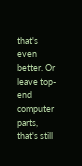that's even better. Or leave top-end computer parts, that's still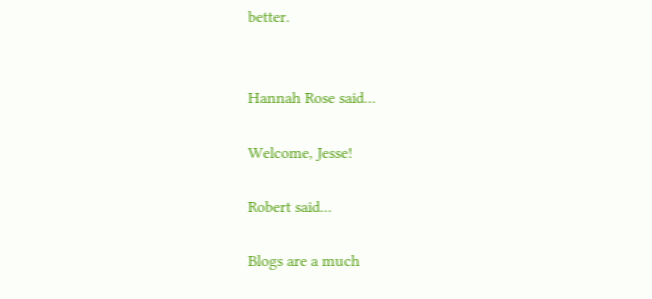better.


Hannah Rose said...

Welcome, Jesse!

Robert said...

Blogs are a much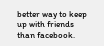better way to keep up with friends than facebook.